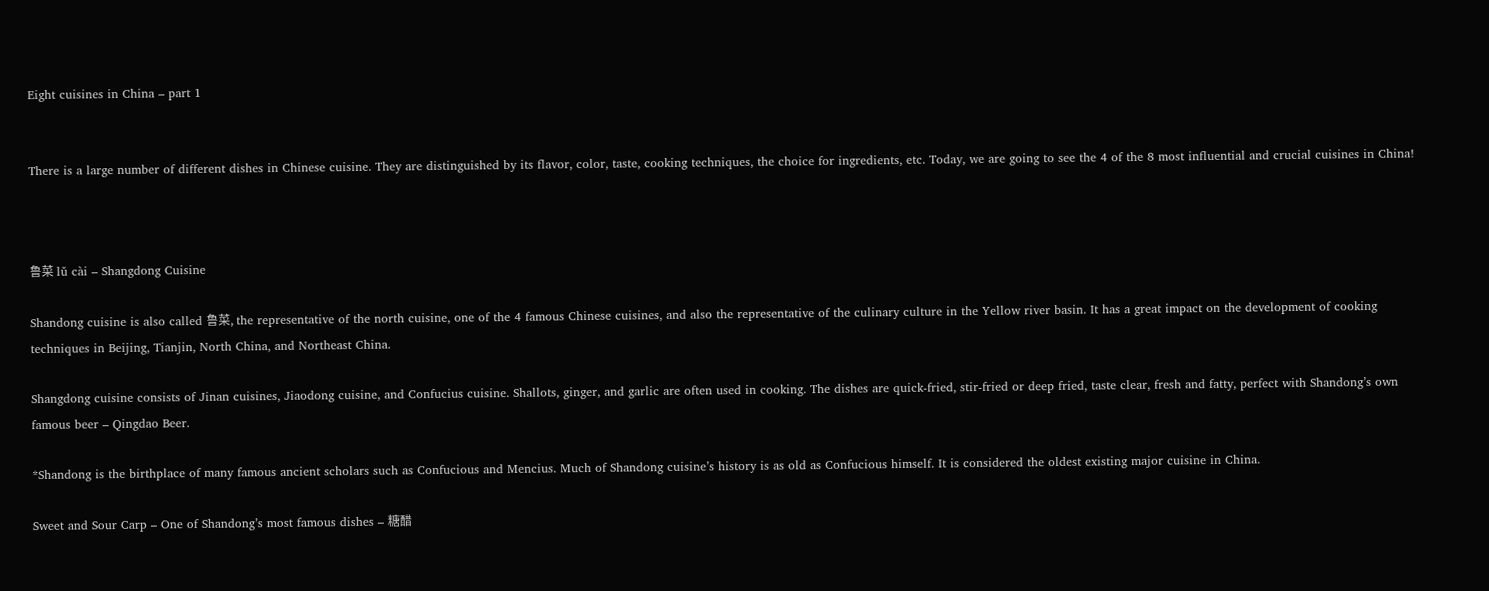Eight cuisines in China – part 1


There is a large number of different dishes in Chinese cuisine. They are distinguished by its flavor, color, taste, cooking techniques, the choice for ingredients, etc. Today, we are going to see the 4 of the 8 most influential and crucial cuisines in China!



鲁菜 lǔ cài – Shangdong Cuisine

Shandong cuisine is also called 鲁菜, the representative of the north cuisine, one of the 4 famous Chinese cuisines, and also the representative of the culinary culture in the Yellow river basin. It has a great impact on the development of cooking techniques in Beijing, Tianjin, North China, and Northeast China.

Shangdong cuisine consists of Jinan cuisines, Jiaodong cuisine, and Confucius cuisine. Shallots, ginger, and garlic are often used in cooking. The dishes are quick-fried, stir-fried or deep fried, taste clear, fresh and fatty, perfect with Shandong’s own famous beer – Qingdao Beer.

*Shandong is the birthplace of many famous ancient scholars such as Confucious and Mencius. Much of Shandong cuisine’s history is as old as Confucious himself. It is considered the oldest existing major cuisine in China.

Sweet and Sour Carp – One of Shandong’s most famous dishes – 糖醋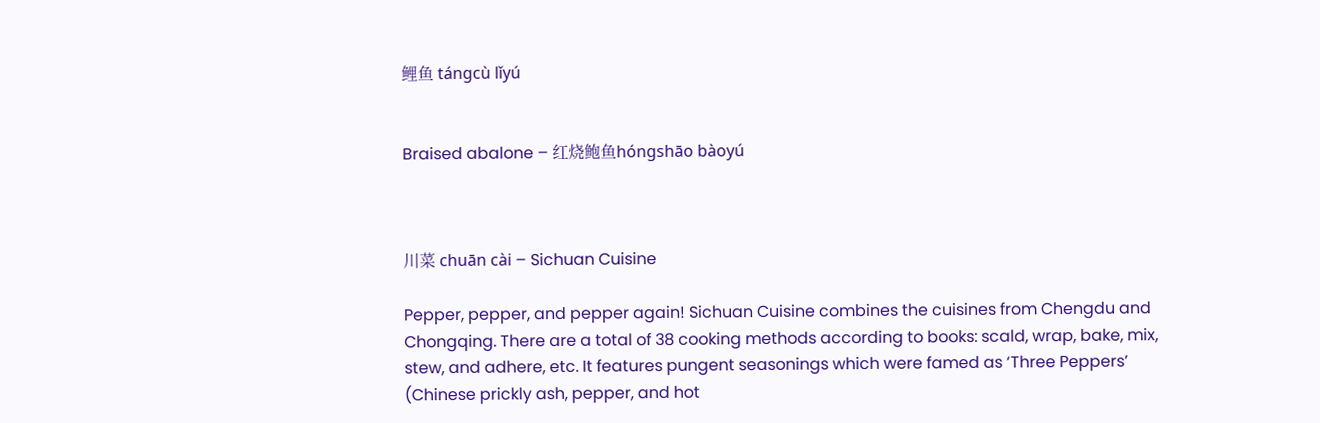鲤鱼 tángcù lǐyú


Braised abalone – 红烧鲍鱼hóngshāo bàoyú



川菜 chuān cài – Sichuan Cuisine

Pepper, pepper, and pepper again! Sichuan Cuisine combines the cuisines from Chengdu and Chongqing. There are a total of 38 cooking methods according to books: scald, wrap, bake, mix, stew, and adhere, etc. It features pungent seasonings which were famed as ‘Three Peppers’ (Chinese prickly ash, pepper, and hot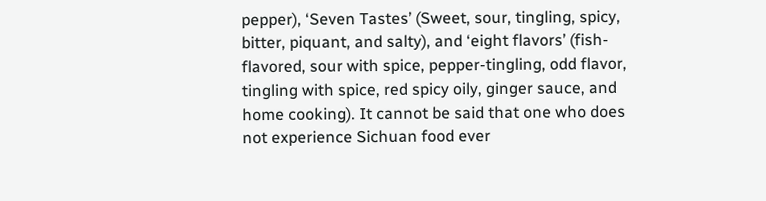pepper), ‘Seven Tastes’ (Sweet, sour, tingling, spicy, bitter, piquant, and salty), and ‘eight flavors’ (fish-flavored, sour with spice, pepper-tingling, odd flavor, tingling with spice, red spicy oily, ginger sauce, and home cooking). It cannot be said that one who does not experience Sichuan food ever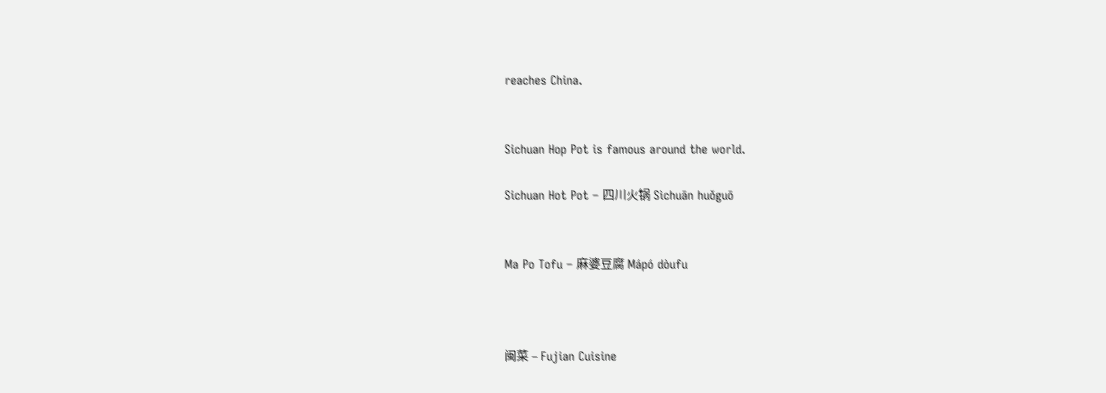reaches China.


Sichuan Hop Pot is famous around the world.

Sichuan Hot Pot – 四川火锅 Sìchuān huǒguō


Ma Po Tofu – 麻婆豆腐 Mápó dòufu



闽菜 – Fujian Cuisine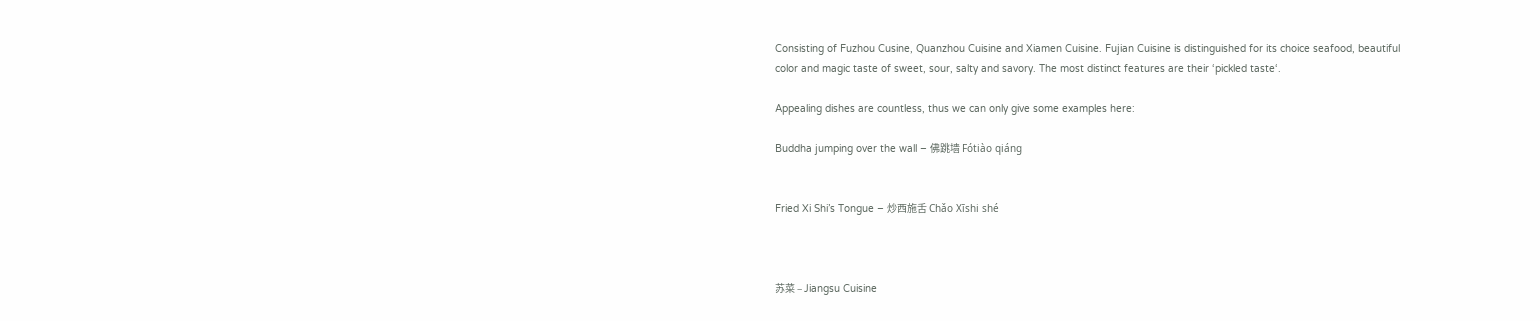Consisting of Fuzhou Cusine, Quanzhou Cuisine and Xiamen Cuisine. Fujian Cuisine is distinguished for its choice seafood, beautiful color and magic taste of sweet, sour, salty and savory. The most distinct features are their ‘pickled taste‘.

Appealing dishes are countless, thus we can only give some examples here:

Buddha jumping over the wall – 佛跳墙 Fótiào qiáng


Fried Xi Shi’s Tongue – 炒西施舌 Chǎo Xīshi shé



苏菜 – Jiangsu Cuisine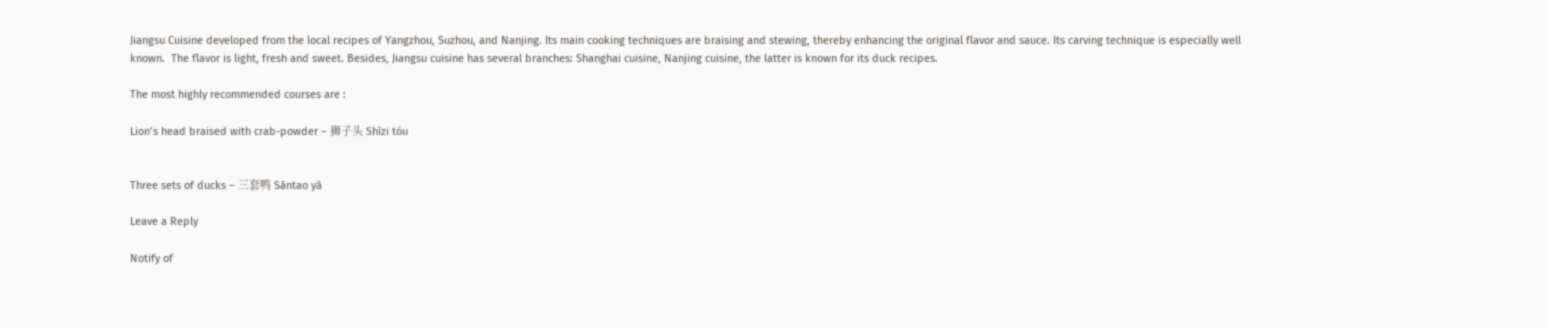Jiangsu Cuisine developed from the local recipes of Yangzhou, Suzhou, and Nanjing. Its main cooking techniques are braising and stewing, thereby enhancing the original flavor and sauce. Its carving technique is especially well known.  The flavor is light, fresh and sweet. Besides, Jiangsu cuisine has several branches: Shanghai cuisine, Nanjing cuisine, the latter is known for its duck recipes.

The most highly recommended courses are :

Lion’s head braised with crab-powder – 狮子头 Shīzi tóu


Three sets of ducks – 三套鸭 Sāntao yā

Leave a Reply

Notify of